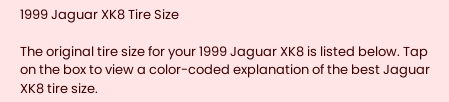1999 Jaguar XK8 Tire Size

The original tire size for your 1999 Jaguar XK8 is listed below. Tap on the box to view a color-coded explanation of the best Jaguar XK8 tire size.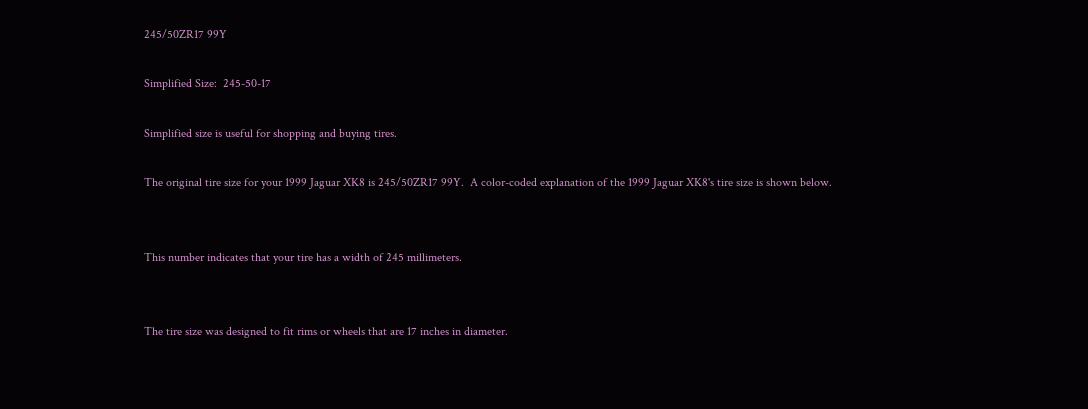245/50ZR17 99Y

Simplified Size:  245-50-17

Simplified size is useful for shopping and buying tires.

The original tire size for your 1999 Jaguar XK8 is 245/50ZR17 99Y.  A color-coded explanation of the 1999 Jaguar XK8's tire size is shown below.


This number indicates that your tire has a width of 245 millimeters.


The tire size was designed to fit rims or wheels that are 17 inches in diameter.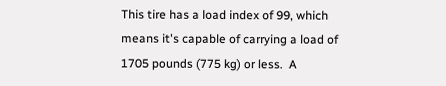This tire has a load index of 99, which means it's capable of carrying a load of 1705 pounds (775 kg) or less.  A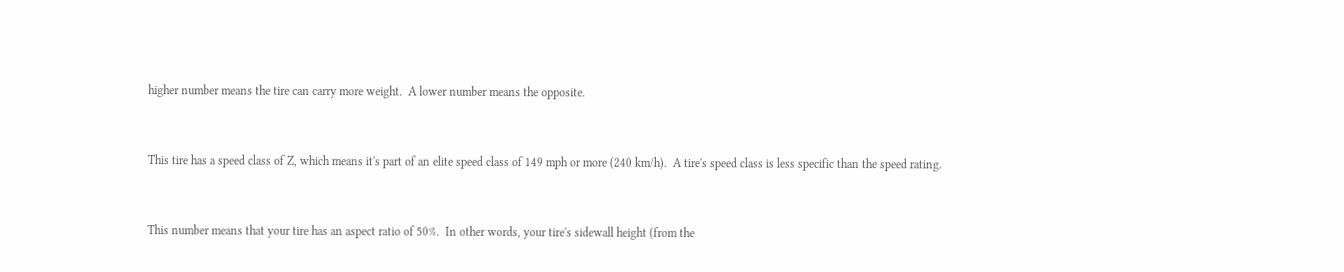higher number means the tire can carry more weight.  A lower number means the opposite.


This tire has a speed class of Z, which means it's part of an elite speed class of 149 mph or more (240 km/h).  A tire's speed class is less specific than the speed rating.


This number means that your tire has an aspect ratio of 50%.  In other words, your tire's sidewall height (from the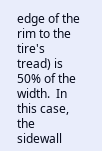edge of the rim to the tire's tread) is 50% of the width.  In this case, the sidewall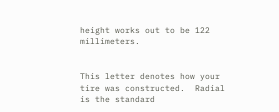height works out to be 122 millimeters.


This letter denotes how your tire was constructed.  Radial is the standard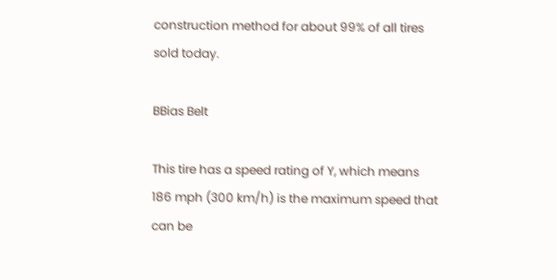construction method for about 99% of all tires sold today.

BBias Belt

This tire has a speed rating of Y, which means 186 mph (300 km/h) is the maximum speed that can be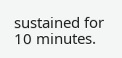sustained for 10 minutes.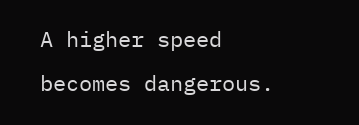A higher speed becomes dangerous.